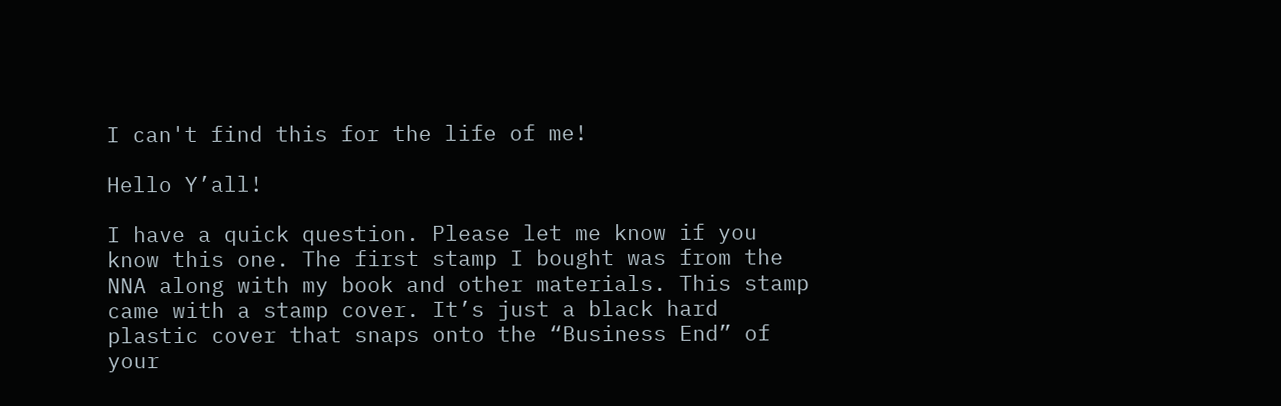I can't find this for the life of me!

Hello Y’all!

I have a quick question. Please let me know if you know this one. The first stamp I bought was from the NNA along with my book and other materials. This stamp came with a stamp cover. It’s just a black hard plastic cover that snaps onto the “Business End” of your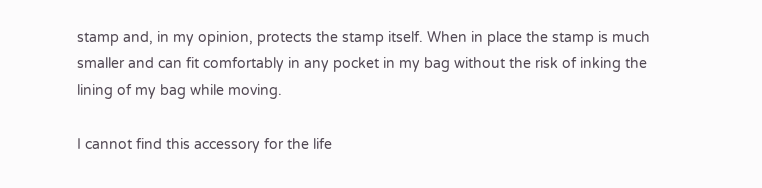stamp and, in my opinion, protects the stamp itself. When in place the stamp is much smaller and can fit comfortably in any pocket in my bag without the risk of inking the lining of my bag while moving.

I cannot find this accessory for the life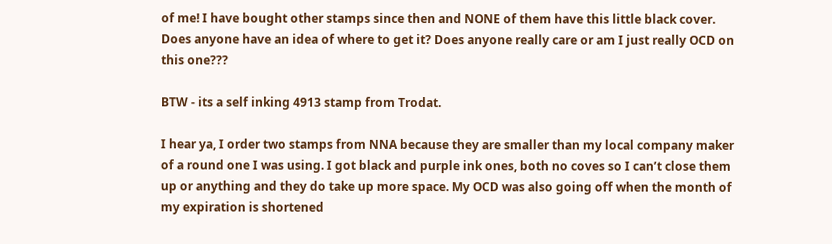of me! I have bought other stamps since then and NONE of them have this little black cover. Does anyone have an idea of where to get it? Does anyone really care or am I just really OCD on this one???

BTW - its a self inking 4913 stamp from Trodat.

I hear ya, I order two stamps from NNA because they are smaller than my local company maker of a round one I was using. I got black and purple ink ones, both no coves so I can’t close them up or anything and they do take up more space. My OCD was also going off when the month of my expiration is shortened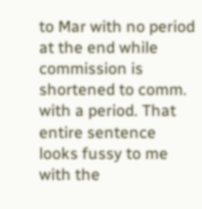to Mar with no period at the end while commission is shortened to comm. with a period. That entire sentence looks fussy to me with the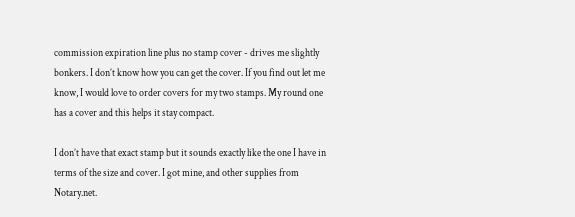commission expiration line plus no stamp cover - drives me slightly bonkers. I don’t know how you can get the cover. If you find out let me know, I would love to order covers for my two stamps. My round one has a cover and this helps it stay compact.

I don’t have that exact stamp but it sounds exactly like the one I have in terms of the size and cover. I got mine, and other supplies from Notary.net.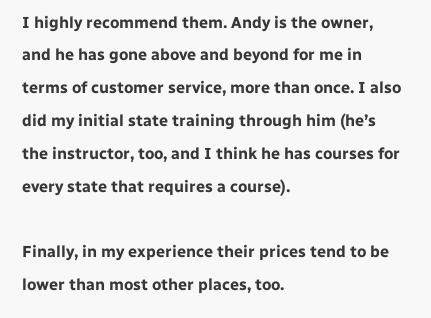I highly recommend them. Andy is the owner, and he has gone above and beyond for me in terms of customer service, more than once. I also did my initial state training through him (he’s the instructor, too, and I think he has courses for every state that requires a course).

Finally, in my experience their prices tend to be lower than most other places, too.